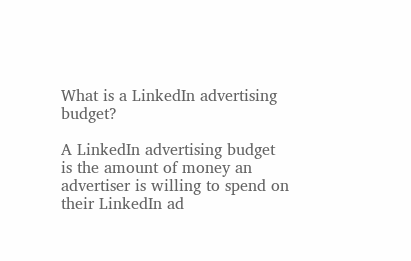What is a LinkedIn advertising budget?

A LinkedIn advertising budget is the amount of money an advertiser is willing to spend on their LinkedIn ad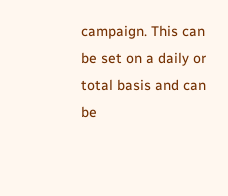campaign. This can be set on a daily or total basis and can be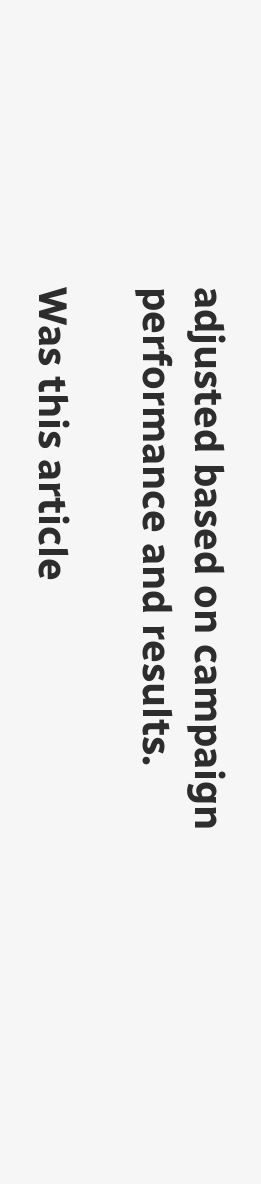adjusted based on campaign performance and results.

Was this article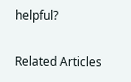helpful?

Related Articles